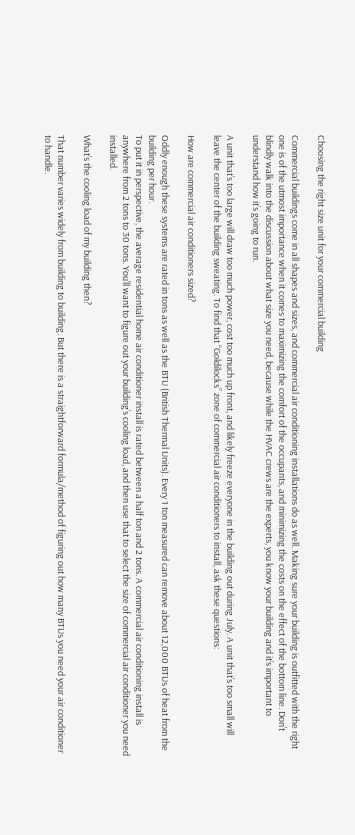Choosing the right size unit for your commercial building

Commercial buildings come in all shapes and sizes, and commercial air conditioning installations do as well. Making sure your building is outfitted with the right one is of the utmost importance when it comes to maximizing the comfort of the occupants, and minimizing the costs on the effect of the bottom line. Don’t blindly walk into the discussion about what size you need, because while the HVAC crews are the experts, you know your building and it’s important to understand how it’s going to run.

A unit that’s too large will draw too much power, cost too much up front, and likely freeze everyone in the building out during July. A unit that’s too small will leave the center of the building sweating. To find that “Goldilocks” zone of commercial air conditioners to install, ask these questions:

How are commercial air conditioners sized?

Oddly enough these systems are rated in tons as well as the BTU (British Thermal Units). Every 1 ton measured can remove about 12,000 BTUs of heat from the building per hour.
To put it in perspective, the average residential home air conditioner install is rated between a half ton and 2 tons. A commercial air conditioning install is anywhere from 2 tons to 30 tons. You’ll want to figure out your building’s cooling load, and then use that to select the size of commercial air conditioner you need installed.

What’s the cooling load of my building then?

That number varies widely from building to building. But there is a straightforward formula/method of figuring out how many BTUs you need your air conditioner to handle.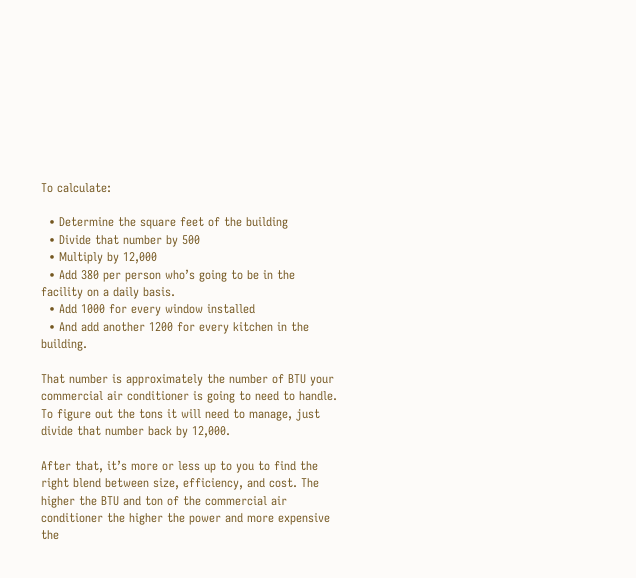To calculate:

  • Determine the square feet of the building
  • Divide that number by 500
  • Multiply by 12,000
  • Add 380 per person who’s going to be in the facility on a daily basis.
  • Add 1000 for every window installed
  • And add another 1200 for every kitchen in the building.

That number is approximately the number of BTU your commercial air conditioner is going to need to handle. To figure out the tons it will need to manage, just divide that number back by 12,000.

After that, it’s more or less up to you to find the right blend between size, efficiency, and cost. The higher the BTU and ton of the commercial air conditioner the higher the power and more expensive the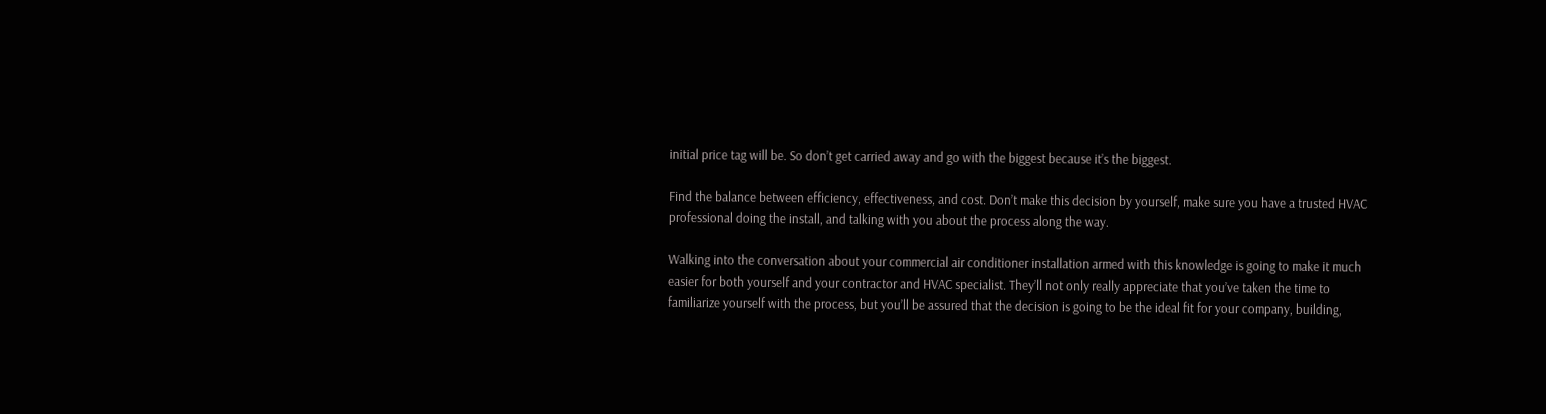initial price tag will be. So don’t get carried away and go with the biggest because it’s the biggest.

Find the balance between efficiency, effectiveness, and cost. Don’t make this decision by yourself, make sure you have a trusted HVAC professional doing the install, and talking with you about the process along the way.

Walking into the conversation about your commercial air conditioner installation armed with this knowledge is going to make it much easier for both yourself and your contractor and HVAC specialist. They’ll not only really appreciate that you’ve taken the time to familiarize yourself with the process, but you’ll be assured that the decision is going to be the ideal fit for your company, building,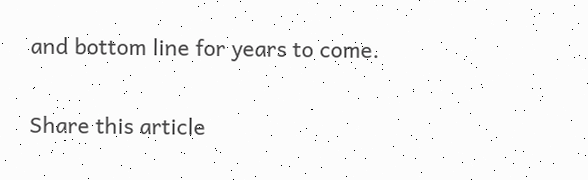and bottom line for years to come.

Share this article